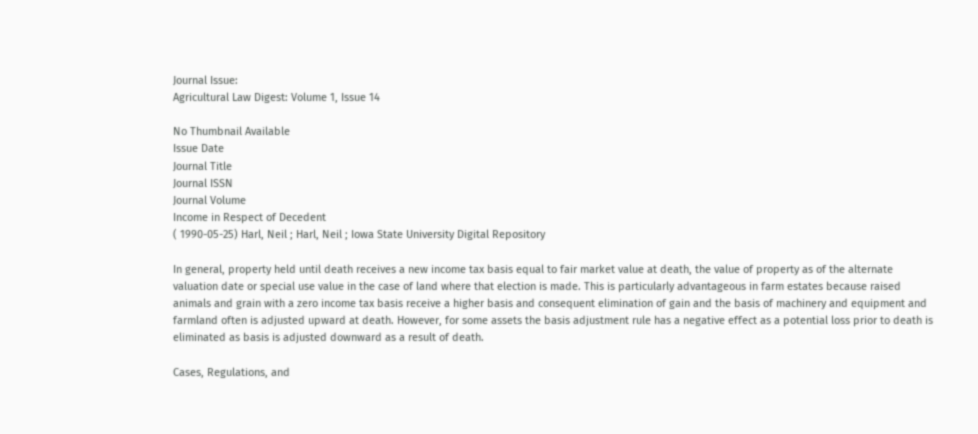Journal Issue:
Agricultural Law Digest: Volume 1, Issue 14

No Thumbnail Available
Issue Date
Journal Title
Journal ISSN
Journal Volume
Income in Respect of Decedent
( 1990-05-25) Harl, Neil ; Harl, Neil ; Iowa State University Digital Repository

In general, property held until death receives a new income tax basis equal to fair market value at death, the value of property as of the alternate valuation date or special use value in the case of land where that election is made. This is particularly advantageous in farm estates because raised animals and grain with a zero income tax basis receive a higher basis and consequent elimination of gain and the basis of machinery and equipment and farmland often is adjusted upward at death. However, for some assets the basis adjustment rule has a negative effect as a potential loss prior to death is eliminated as basis is adjusted downward as a result of death.

Cases, Regulations, and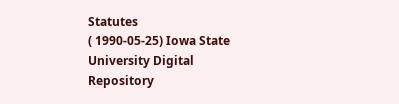Statutes
( 1990-05-25) Iowa State University Digital Repository